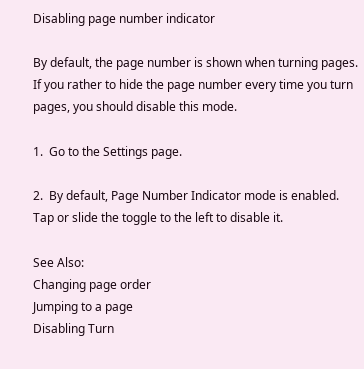Disabling page number indicator

By default, the page number is shown when turning pages. If you rather to hide the page number every time you turn pages, you should disable this mode.

1.  Go to the Settings page.

2.  By default, Page Number Indicator mode is enabled. Tap or slide the toggle to the left to disable it.

See Also:
Changing page order
Jumping to a page
Disabling Turn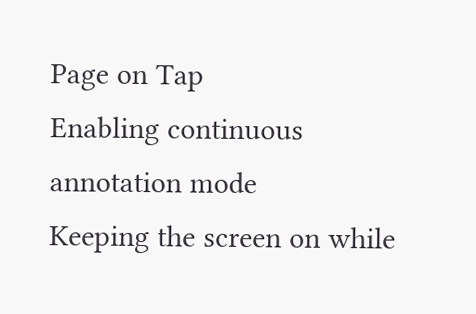Page on Tap
Enabling continuous annotation mode
Keeping the screen on while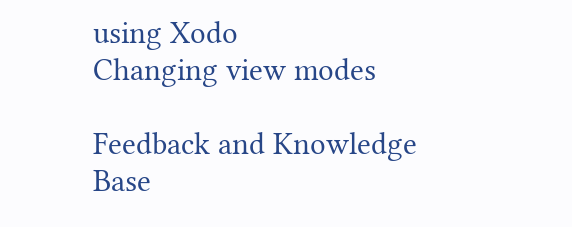using Xodo
Changing view modes

Feedback and Knowledge Base